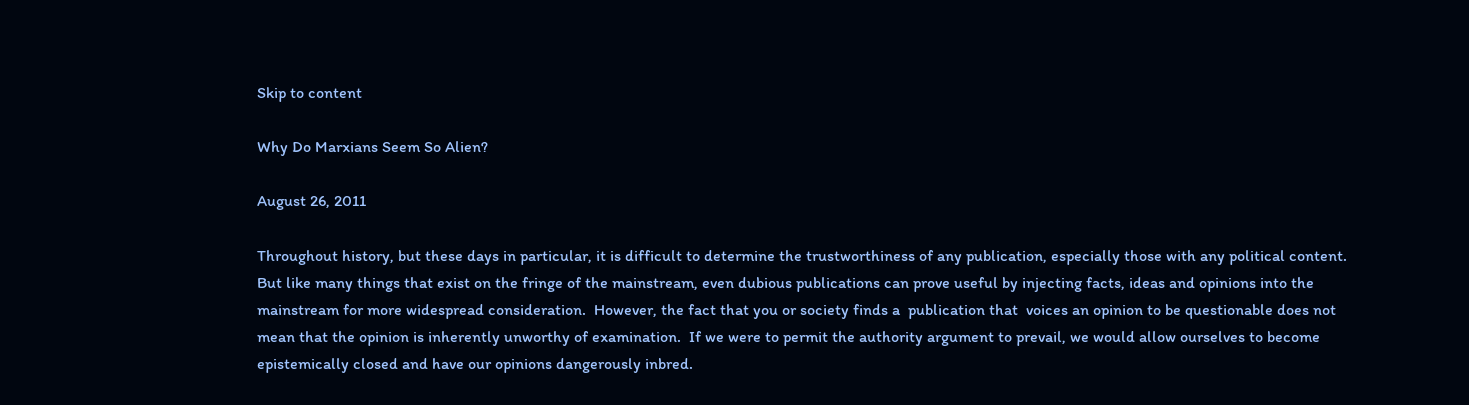Skip to content

Why Do Marxians Seem So Alien?

August 26, 2011

Throughout history, but these days in particular, it is difficult to determine the trustworthiness of any publication, especially those with any political content.  But like many things that exist on the fringe of the mainstream, even dubious publications can prove useful by injecting facts, ideas and opinions into the mainstream for more widespread consideration.  However, the fact that you or society finds a  publication that  voices an opinion to be questionable does not mean that the opinion is inherently unworthy of examination.  If we were to permit the authority argument to prevail, we would allow ourselves to become epistemically closed and have our opinions dangerously inbred.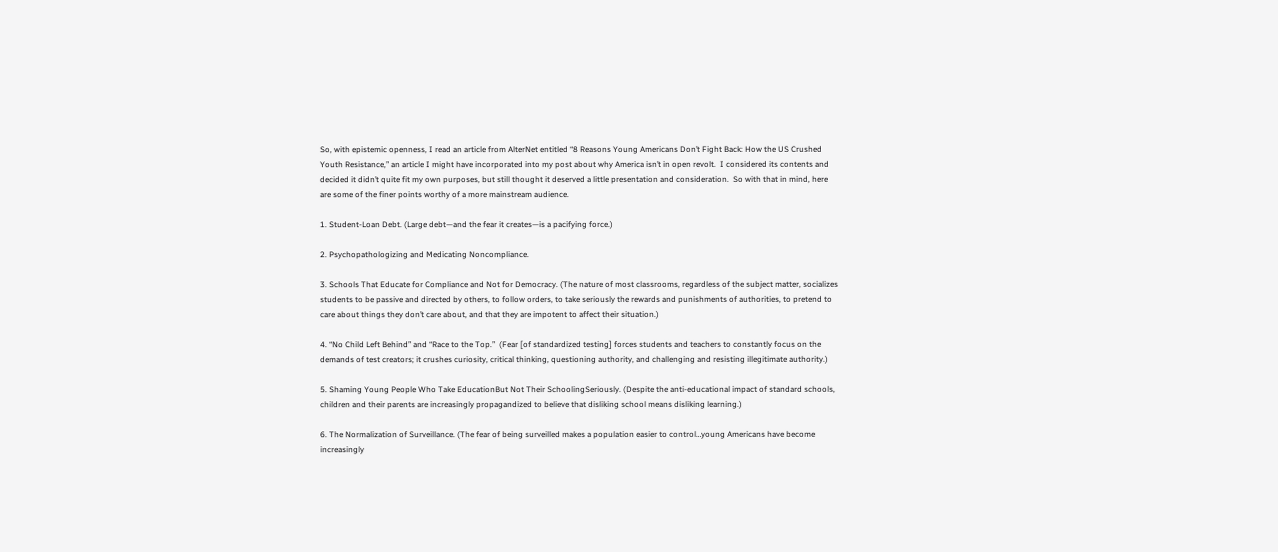So, with epistemic openness, I read an article from AlterNet entitled “8 Reasons Young Americans Don’t Fight Back: How the US Crushed Youth Resistance,” an article I might have incorporated into my post about why America isn’t in open revolt.  I considered its contents and decided it didn’t quite fit my own purposes, but still thought it deserved a little presentation and consideration.  So with that in mind, here are some of the finer points worthy of a more mainstream audience.

1. Student-Loan Debt. (Large debt—and the fear it creates—is a pacifying force.)

2. Psychopathologizing and Medicating Noncompliance.

3. Schools That Educate for Compliance and Not for Democracy. (The nature of most classrooms, regardless of the subject matter, socializes students to be passive and directed by others, to follow orders, to take seriously the rewards and punishments of authorities, to pretend to care about things they don’t care about, and that they are impotent to affect their situation.)

4. “No Child Left Behind” and “Race to the Top.”  (Fear [of standardized testing] forces students and teachers to constantly focus on the demands of test creators; it crushes curiosity, critical thinking, questioning authority, and challenging and resisting illegitimate authority.)

5. Shaming Young People Who Take EducationBut Not Their SchoolingSeriously. (Despite the anti-educational impact of standard schools, children and their parents are increasingly propagandized to believe that disliking school means disliking learning.)

6. The Normalization of Surveillance. (The fear of being surveilled makes a population easier to control…young Americans have become increasingly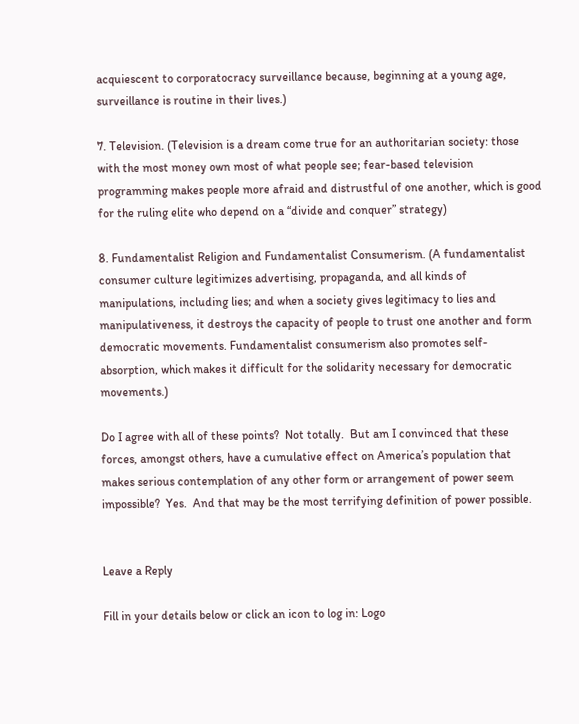acquiescent to corporatocracy surveillance because, beginning at a young age, surveillance is routine in their lives.)

7. Television. (Television is a dream come true for an authoritarian society: those with the most money own most of what people see; fear-based television programming makes people more afraid and distrustful of one another, which is good for the ruling elite who depend on a “divide and conquer” strategy)

8. Fundamentalist Religion and Fundamentalist Consumerism. (A fundamentalist consumer culture legitimizes advertising, propaganda, and all kinds of manipulations, including lies; and when a society gives legitimacy to lies and manipulativeness, it destroys the capacity of people to trust one another and form democratic movements. Fundamentalist consumerism also promotes self-absorption, which makes it difficult for the solidarity necessary for democratic movements.)

Do I agree with all of these points?  Not totally.  But am I convinced that these forces, amongst others, have a cumulative effect on America’s population that makes serious contemplation of any other form or arrangement of power seem impossible?  Yes.  And that may be the most terrifying definition of power possible.


Leave a Reply

Fill in your details below or click an icon to log in: Logo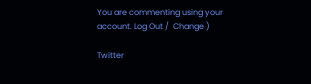You are commenting using your account. Log Out /  Change )

Twitter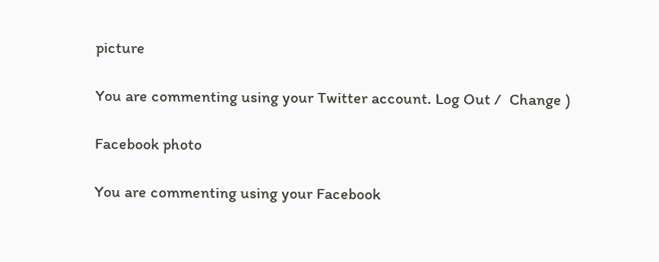picture

You are commenting using your Twitter account. Log Out /  Change )

Facebook photo

You are commenting using your Facebook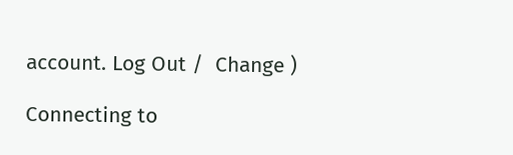account. Log Out /  Change )

Connecting to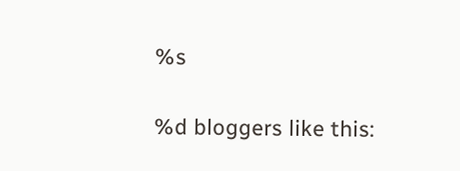%s

%d bloggers like this: